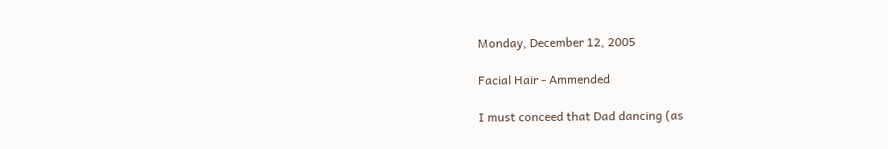Monday, December 12, 2005

Facial Hair - Ammended

I must conceed that Dad dancing (as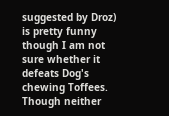suggested by Droz) is pretty funny though I am not sure whether it defeats Dog's chewing Toffees. Though neither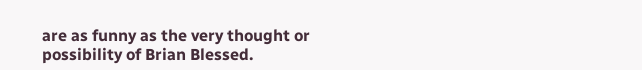are as funny as the very thought or possibility of Brian Blessed.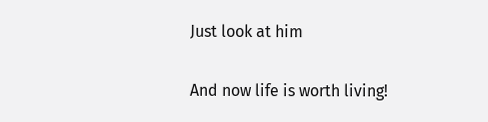Just look at him

And now life is worth living!